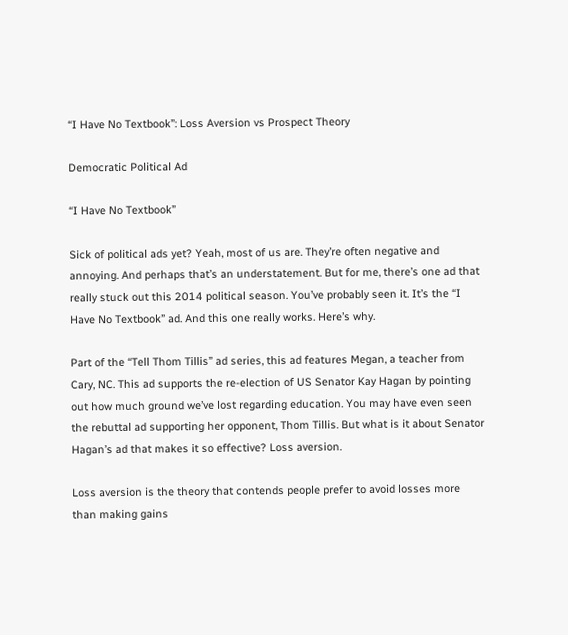“I Have No Textbook”: Loss Aversion vs Prospect Theory

Democratic Political Ad

“I Have No Textbook”

Sick of political ads yet? Yeah, most of us are. They’re often negative and annoying. And perhaps that’s an understatement. But for me, there’s one ad that really stuck out this 2014 political season. You’ve probably seen it. It’s the “I Have No Textbook” ad. And this one really works. Here’s why.

Part of the “Tell Thom Tillis” ad series, this ad features Megan, a teacher from Cary, NC. This ad supports the re-election of US Senator Kay Hagan by pointing out how much ground we’ve lost regarding education. You may have even seen the rebuttal ad supporting her opponent, Thom Tillis. But what is it about Senator Hagan’s ad that makes it so effective? Loss aversion.

Loss aversion is the theory that contends people prefer to avoid losses more than making gains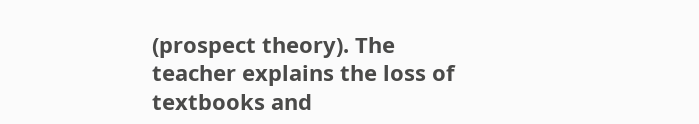(prospect theory). The teacher explains the loss of textbooks and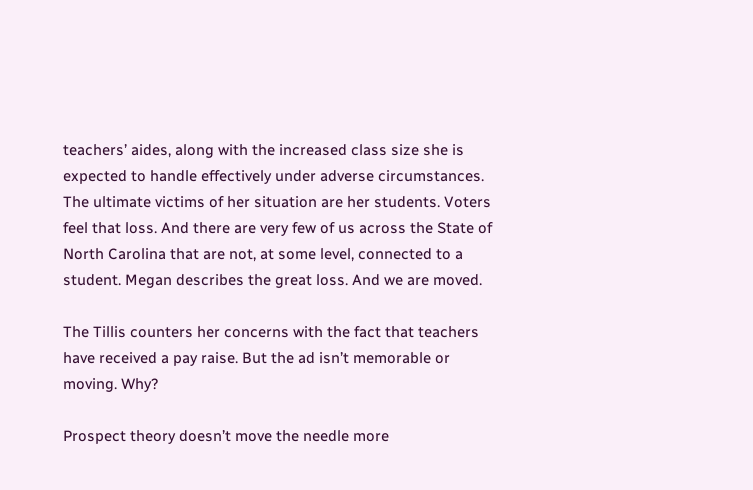teachers’ aides, along with the increased class size she is expected to handle effectively under adverse circumstances. The ultimate victims of her situation are her students. Voters feel that loss. And there are very few of us across the State of North Carolina that are not, at some level, connected to a student. Megan describes the great loss. And we are moved.

The Tillis counters her concerns with the fact that teachers have received a pay raise. But the ad isn’t memorable or moving. Why?

Prospect theory doesn’t move the needle more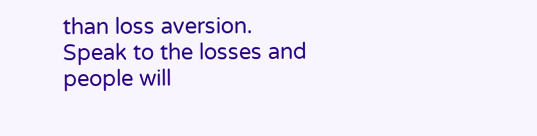than loss aversion. Speak to the losses and people will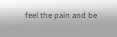feel the pain and be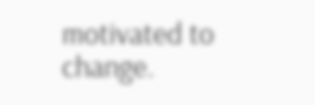motivated to change.